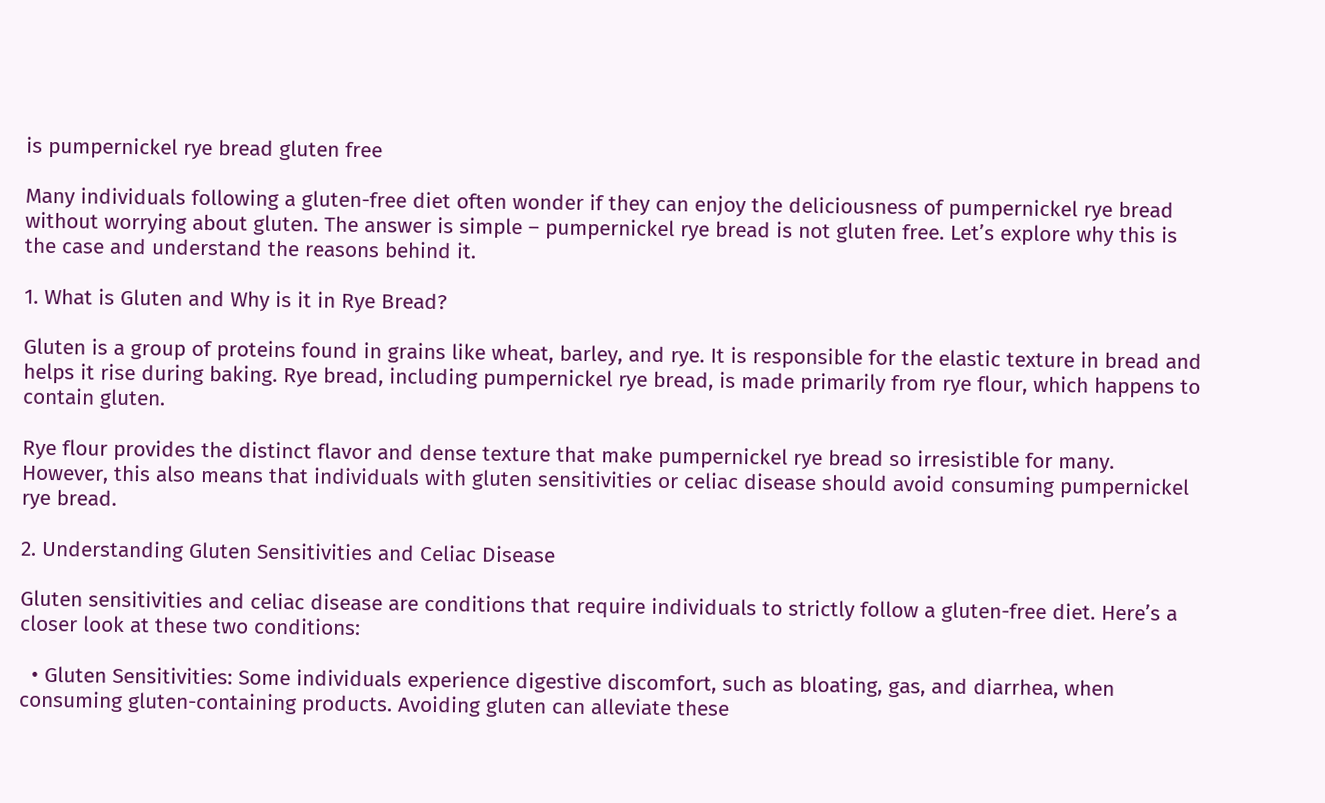is pumpernickel rye bread gluten free

Many individuals following a gluten-free diet often wonder if they can enjoy the deliciousness of pumpernickel rye bread without worrying about gluten. The answer is simple – pumpernickel rye bread is not gluten free. Let’s explore why this is the case and understand the reasons behind it.

1. What is Gluten and Why is it in Rye Bread?

Gluten is a group of proteins found in grains like wheat, barley, and rye. It is responsible for the elastic texture in bread and helps it rise during baking. Rye bread, including pumpernickel rye bread, is made primarily from rye flour, which happens to contain gluten.

Rye flour provides the distinct flavor and dense texture that make pumpernickel rye bread so irresistible for many. However, this also means that individuals with gluten sensitivities or celiac disease should avoid consuming pumpernickel rye bread.

2. Understanding Gluten Sensitivities and Celiac Disease

Gluten sensitivities and celiac disease are conditions that require individuals to strictly follow a gluten-free diet. Here’s a closer look at these two conditions:

  • Gluten Sensitivities: Some individuals experience digestive discomfort, such as bloating, gas, and diarrhea, when consuming gluten-containing products. Avoiding gluten can alleviate these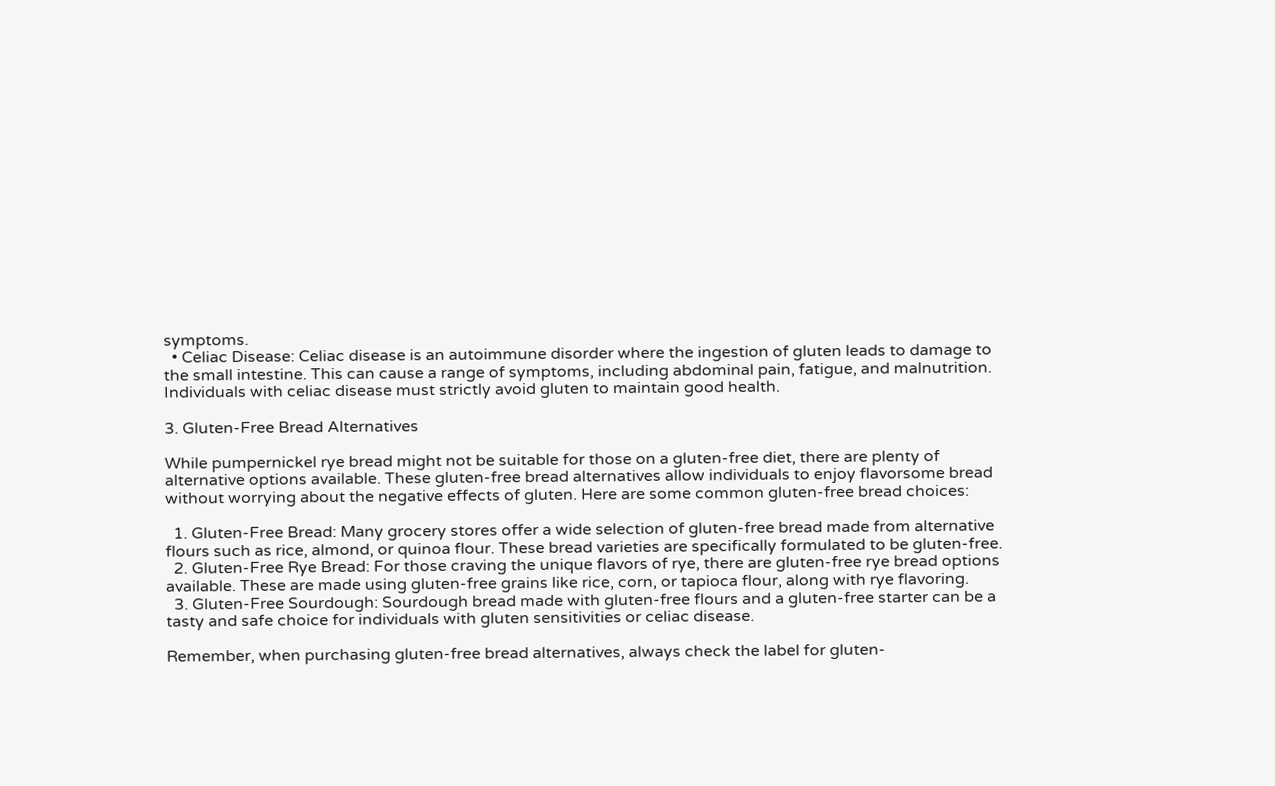symptoms.
  • Celiac Disease: Celiac disease is an autoimmune disorder where the ingestion of gluten leads to damage to the small intestine. This can cause a range of symptoms, including abdominal pain, fatigue, and malnutrition. Individuals with celiac disease must strictly avoid gluten to maintain good health.

3. Gluten-Free Bread Alternatives

While pumpernickel rye bread might not be suitable for those on a gluten-free diet, there are plenty of alternative options available. These gluten-free bread alternatives allow individuals to enjoy flavorsome bread without worrying about the negative effects of gluten. Here are some common gluten-free bread choices:

  1. Gluten-Free Bread: Many grocery stores offer a wide selection of gluten-free bread made from alternative flours such as rice, almond, or quinoa flour. These bread varieties are specifically formulated to be gluten-free.
  2. Gluten-Free Rye Bread: For those craving the unique flavors of rye, there are gluten-free rye bread options available. These are made using gluten-free grains like rice, corn, or tapioca flour, along with rye flavoring.
  3. Gluten-Free Sourdough: Sourdough bread made with gluten-free flours and a gluten-free starter can be a tasty and safe choice for individuals with gluten sensitivities or celiac disease.

Remember, when purchasing gluten-free bread alternatives, always check the label for gluten-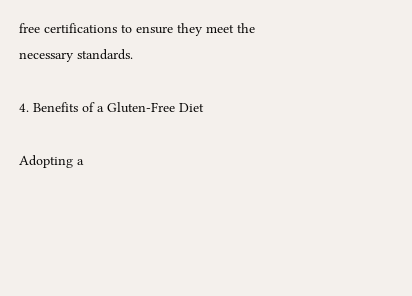free certifications to ensure they meet the necessary standards.

4. Benefits of a Gluten-Free Diet

Adopting a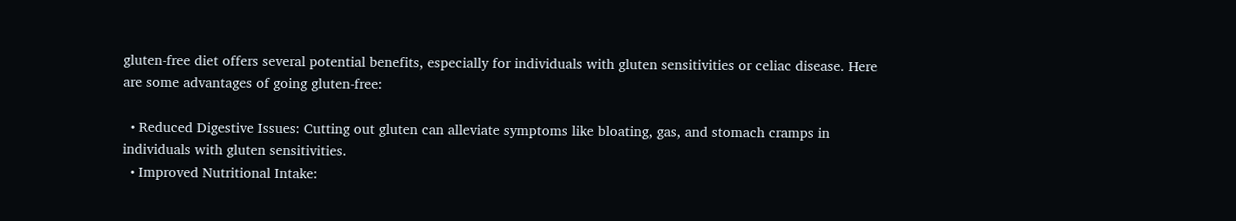gluten-free diet offers several potential benefits, especially for individuals with gluten sensitivities or celiac disease. Here are some advantages of going gluten-free:

  • Reduced Digestive Issues: Cutting out gluten can alleviate symptoms like bloating, gas, and stomach cramps in individuals with gluten sensitivities.
  • Improved Nutritional Intake: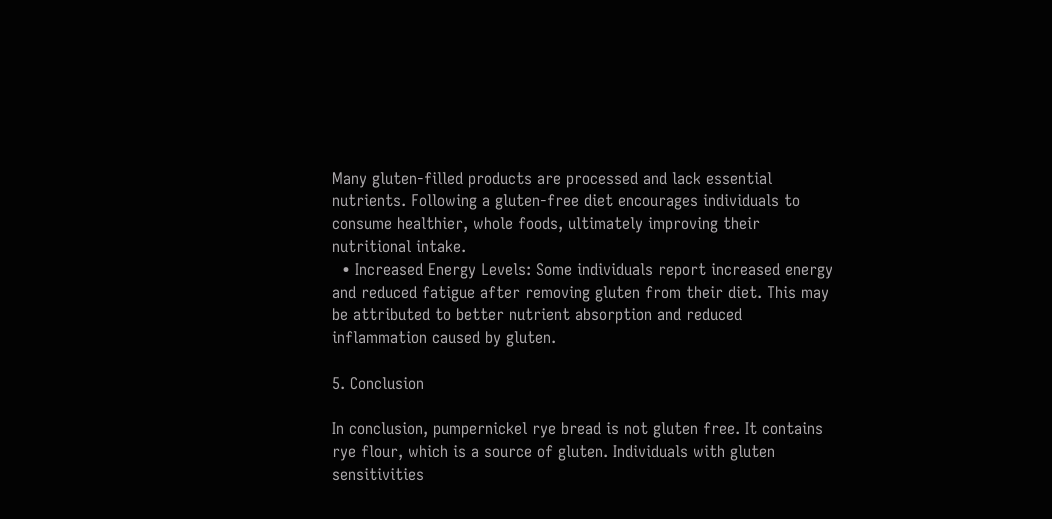Many gluten-filled products are processed and lack essential nutrients. Following a gluten-free diet encourages individuals to consume healthier, whole foods, ultimately improving their nutritional intake.
  • Increased Energy Levels: Some individuals report increased energy and reduced fatigue after removing gluten from their diet. This may be attributed to better nutrient absorption and reduced inflammation caused by gluten.

5. Conclusion

In conclusion, pumpernickel rye bread is not gluten free. It contains rye flour, which is a source of gluten. Individuals with gluten sensitivities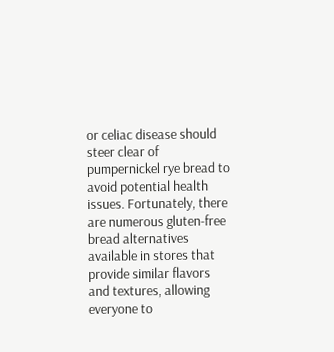or celiac disease should steer clear of pumpernickel rye bread to avoid potential health issues. Fortunately, there are numerous gluten-free bread alternatives available in stores that provide similar flavors and textures, allowing everyone to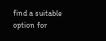find a suitable option for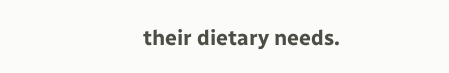their dietary needs.